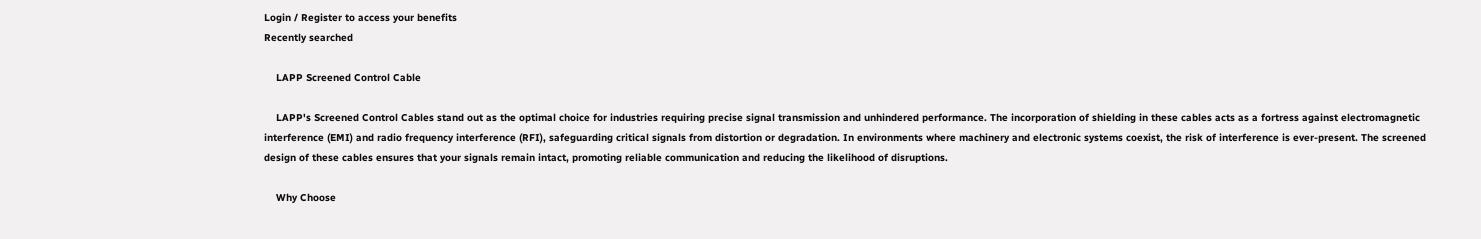Login / Register to access your benefits
Recently searched

    LAPP Screened Control Cable

    LAPP's Screened Control Cables stand out as the optimal choice for industries requiring precise signal transmission and unhindered performance. The incorporation of shielding in these cables acts as a fortress against electromagnetic interference (EMI) and radio frequency interference (RFI), safeguarding critical signals from distortion or degradation. In environments where machinery and electronic systems coexist, the risk of interference is ever-present. The screened design of these cables ensures that your signals remain intact, promoting reliable communication and reducing the likelihood of disruptions.

    Why Choose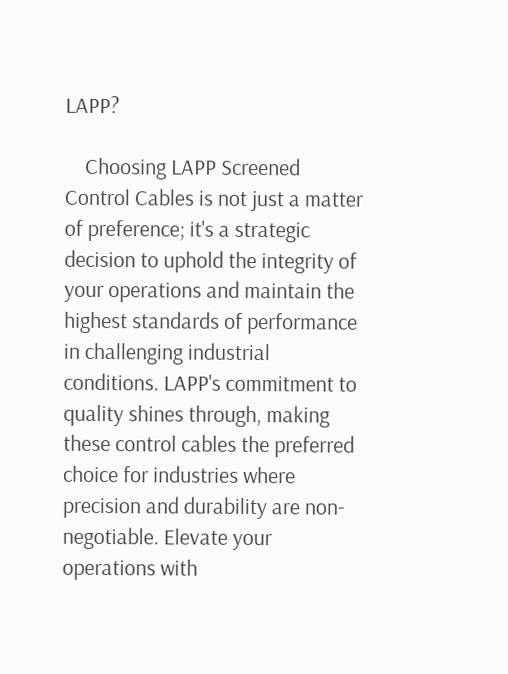LAPP?

    Choosing LAPP Screened Control Cables is not just a matter of preference; it's a strategic decision to uphold the integrity of your operations and maintain the highest standards of performance in challenging industrial conditions. LAPP's commitment to quality shines through, making these control cables the preferred choice for industries where precision and durability are non-negotiable. Elevate your operations with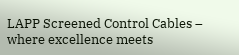LAPP Screened Control Cables – where excellence meets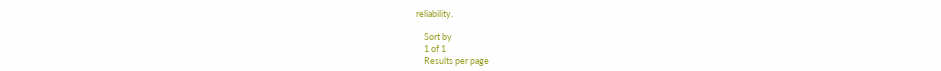reliability.

    Sort by
    1 of 1
    Results per page